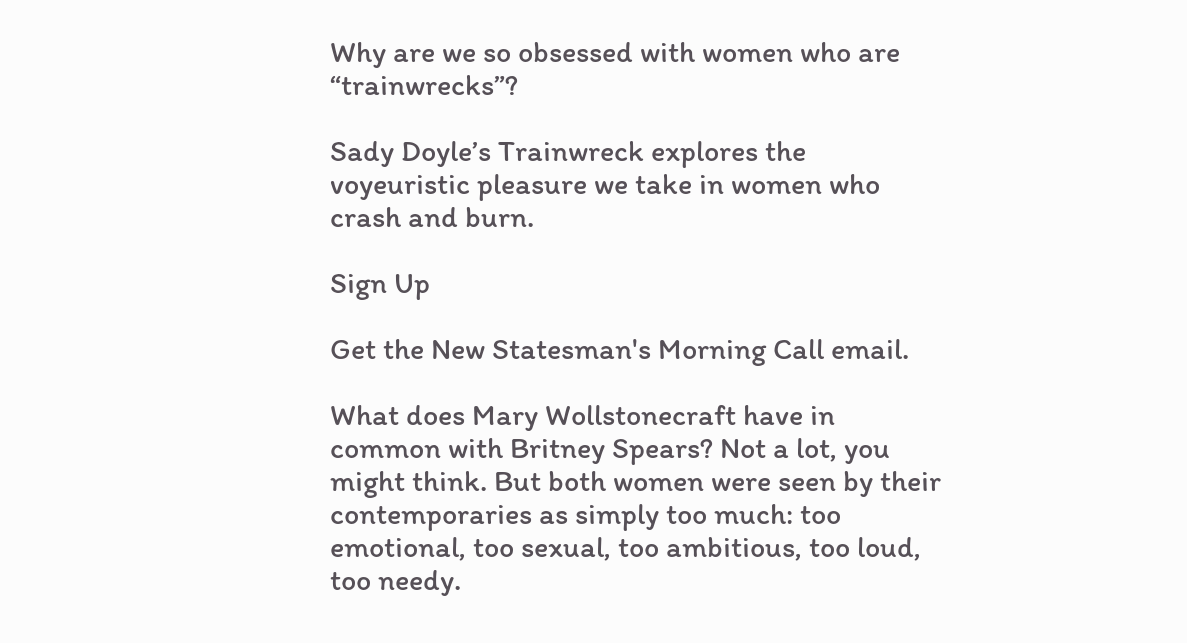Why are we so obsessed with women who are “trainwrecks”?

Sady Doyle’s Trainwreck explores the voyeuristic pleasure we take in women who crash and burn.

Sign Up

Get the New Statesman's Morning Call email.

What does Mary Wollstonecraft have in common with Britney Spears? Not a lot, you might think. But both women were seen by their contemporaries as simply too much: too emotional, too sexual, too ambitious, too loud, too needy.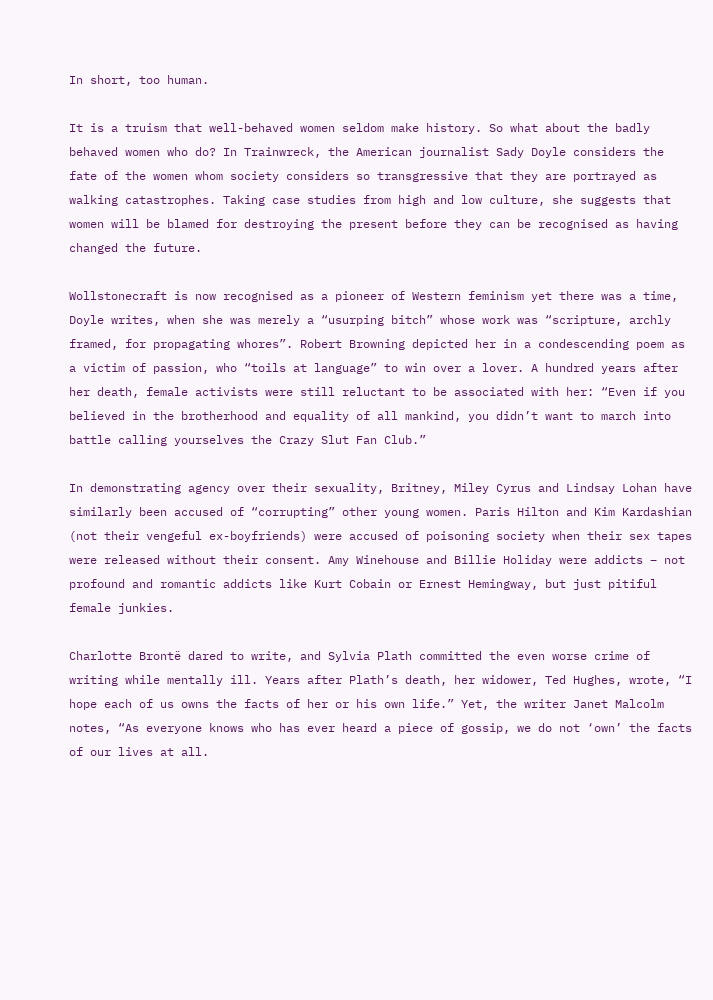In short, too human.

It is a truism that well-behaved women seldom make history. So what about the badly behaved women who do? In Trainwreck, the American journalist Sady Doyle considers the fate of the women whom society considers so transgressive that they are portrayed as walking catastrophes. Taking case studies from high and low culture, she suggests that women will be blamed for destroying the present before they can be recognised as having changed the future.

Wollstonecraft is now recognised as a pioneer of Western feminism yet there was a time, Doyle writes, when she was merely a “usurping bitch” whose work was “scripture, archly framed, for propagating whores”. Robert Browning depicted her in a condescending poem as a victim of passion, who “toils at language” to win over a lover. A hundred years after her death, female activists were still reluctant to be associated with her: “Even if you believed in the brotherhood and equality of all mankind, you didn’t want to march into battle calling yourselves the Crazy Slut Fan Club.”

In demonstrating agency over their sexuality, Britney, Miley Cyrus and Lindsay Lohan have similarly been accused of “corrupting” other young women. Paris Hilton and Kim Kardashian (not their vengeful ex-boyfriends) were accused of poisoning society when their sex tapes were released without their consent. Amy Winehouse and Billie Holiday were addicts – not profound and romantic addicts like Kurt Cobain or Ernest Hemingway, but just pitiful female junkies.

Charlotte Brontë dared to write, and Sylvia Plath committed the even worse crime of writing while mentally ill. Years after Plath’s death, her widower, Ted Hughes, wrote, “I hope each of us owns the facts of her or his own life.” Yet, the writer Janet Malcolm notes, “As everyone knows who has ever heard a piece of gossip, we do not ‘own’ the facts of our lives at all.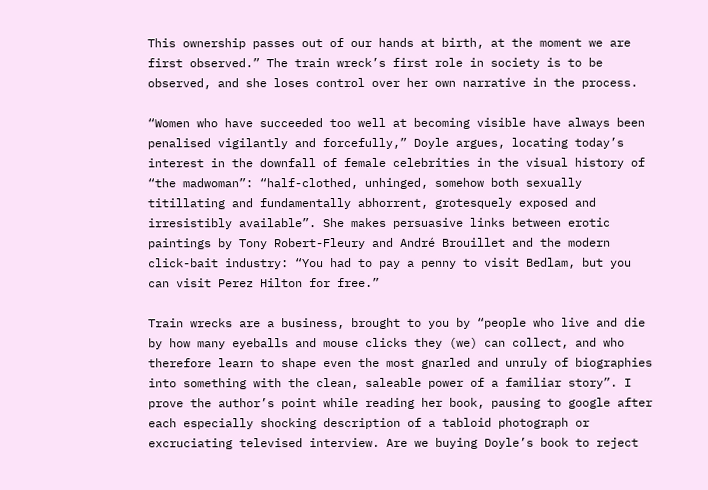This ownership passes out of our hands at birth, at the moment we are first observed.” The train wreck’s first role in society is to be observed, and she loses control over her own narrative in the process.

“Women who have succeeded too well at becoming visible have always been penalised vigilantly and forcefully,” Doyle argues, locating today’s interest in the downfall of female celebrities in the visual history of “the madwoman”: “half-clothed, unhinged, somehow both sexually titillating and fundamentally abhorrent, grotesquely exposed and irresistibly available”. She makes persuasive links between erotic paintings by Tony Robert-Fleury and André Brouillet and the modern click-bait industry: “You had to pay a penny to visit Bedlam, but you can visit Perez Hilton for free.”

Train wrecks are a business, brought to you by “people who live and die by how many eyeballs and mouse clicks they (we) can collect, and who therefore learn to shape even the most gnarled and unruly of biographies into something with the clean, saleable power of a familiar story”. I prove the author’s point while reading her book, pausing to google after each especially shocking description of a tabloid photograph or excruciating televised interview. Are we buying Doyle’s book to reject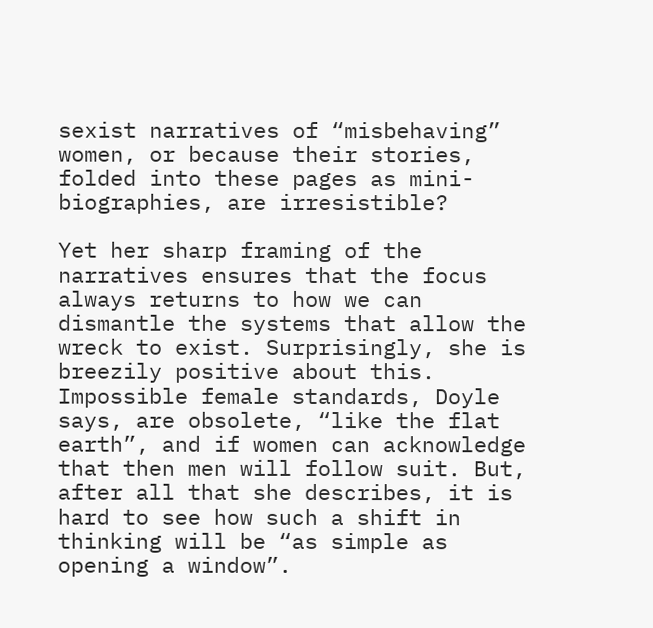sexist narratives of “misbehaving” women, or because their stories, folded into these pages as mini-biographies, are irresistible?

Yet her sharp framing of the narratives ensures that the focus always returns to how we can dismantle the systems that allow the wreck to exist. Surprisingly, she is breezily positive about this. Impossible female standards, Doyle says, are obsolete, “like the flat earth”, and if women can acknowledge that then men will follow suit. But, after all that she describes, it is hard to see how such a shift in thinking will be “as simple as opening a window”.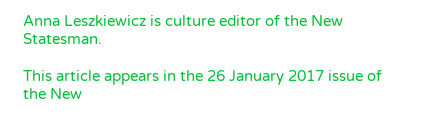Anna Leszkiewicz is culture editor of the New Statesman.

This article appears in the 26 January 2017 issue of the New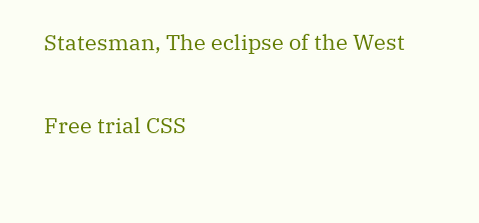Statesman, The eclipse of the West

Free trial CSS